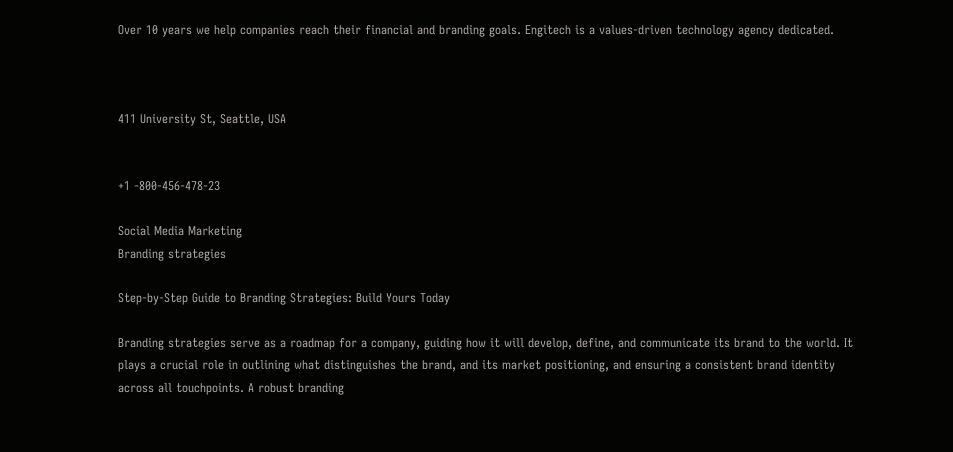Over 10 years we help companies reach their financial and branding goals. Engitech is a values-driven technology agency dedicated.



411 University St, Seattle, USA


+1 -800-456-478-23

Social Media Marketing
Branding strategies

Step-by-Step Guide to Branding Strategies: Build Yours Today

Branding strategies serve as a roadmap for a company, guiding how it will develop, define, and communicate its brand to the world. It plays a crucial role in outlining what distinguishes the brand, and its market positioning, and ensuring a consistent brand identity across all touchpoints. A robust branding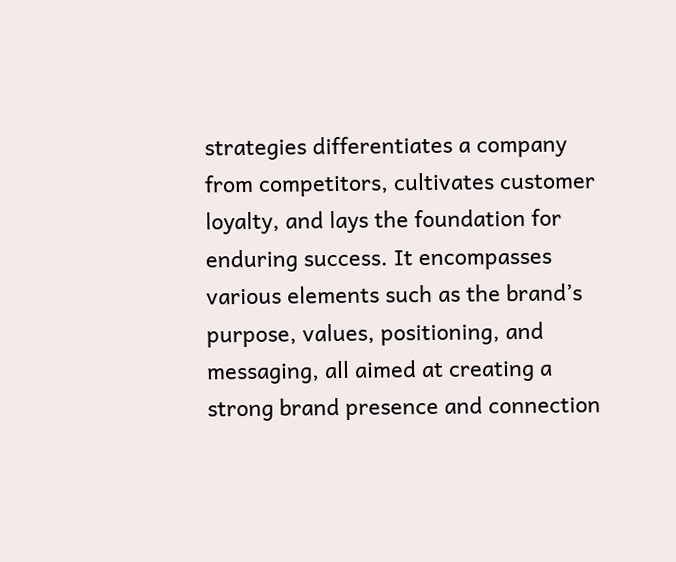strategies differentiates a company from competitors, cultivates customer loyalty, and lays the foundation for enduring success. It encompasses various elements such as the brand’s purpose, values, positioning, and messaging, all aimed at creating a strong brand presence and connection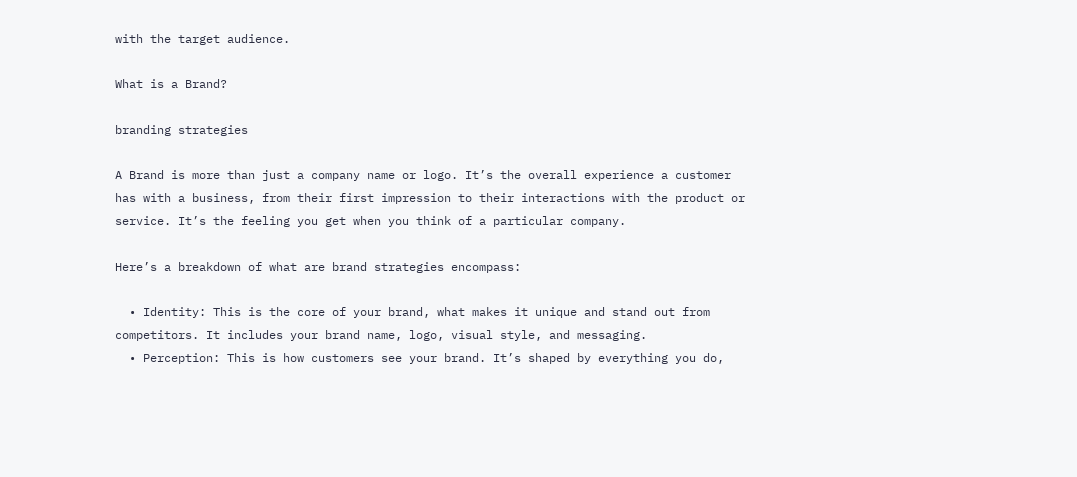with the target audience.

What is a Brand?

branding strategies

A Brand is more than just a company name or logo. It’s the overall experience a customer has with a business, from their first impression to their interactions with the product or service. It’s the feeling you get when you think of a particular company.

Here’s a breakdown of what are brand strategies encompass:

  • Identity: This is the core of your brand, what makes it unique and stand out from competitors. It includes your brand name, logo, visual style, and messaging.
  • Perception: This is how customers see your brand. It’s shaped by everything you do,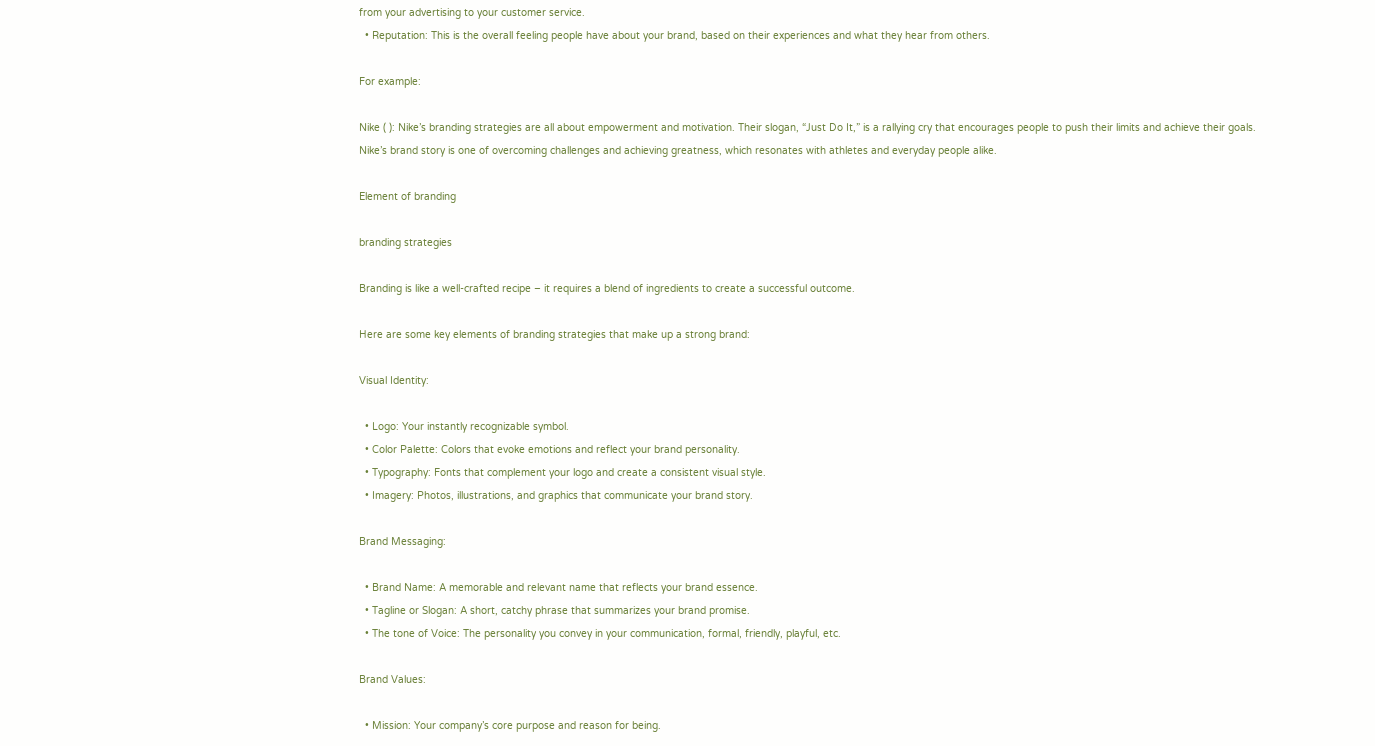from your advertising to your customer service.
  • Reputation: This is the overall feeling people have about your brand, based on their experiences and what they hear from others.

For example:

Nike ( ): Nike’s branding strategies are all about empowerment and motivation. Their slogan, “Just Do It,” is a rallying cry that encourages people to push their limits and achieve their goals. Nike’s brand story is one of overcoming challenges and achieving greatness, which resonates with athletes and everyday people alike.

Element of branding

branding strategies

Branding is like a well-crafted recipe – it requires a blend of ingredients to create a successful outcome.

Here are some key elements of branding strategies that make up a strong brand:

Visual Identity:

  • Logo: Your instantly recognizable symbol.
  • Color Palette: Colors that evoke emotions and reflect your brand personality.
  • Typography: Fonts that complement your logo and create a consistent visual style.
  • Imagery: Photos, illustrations, and graphics that communicate your brand story.

Brand Messaging:

  • Brand Name: A memorable and relevant name that reflects your brand essence.
  • Tagline or Slogan: A short, catchy phrase that summarizes your brand promise.
  • The tone of Voice: The personality you convey in your communication, formal, friendly, playful, etc.

Brand Values:

  • Mission: Your company’s core purpose and reason for being.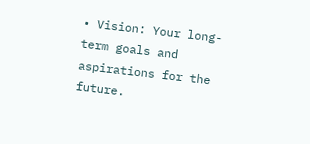• Vision: Your long-term goals and aspirations for the future.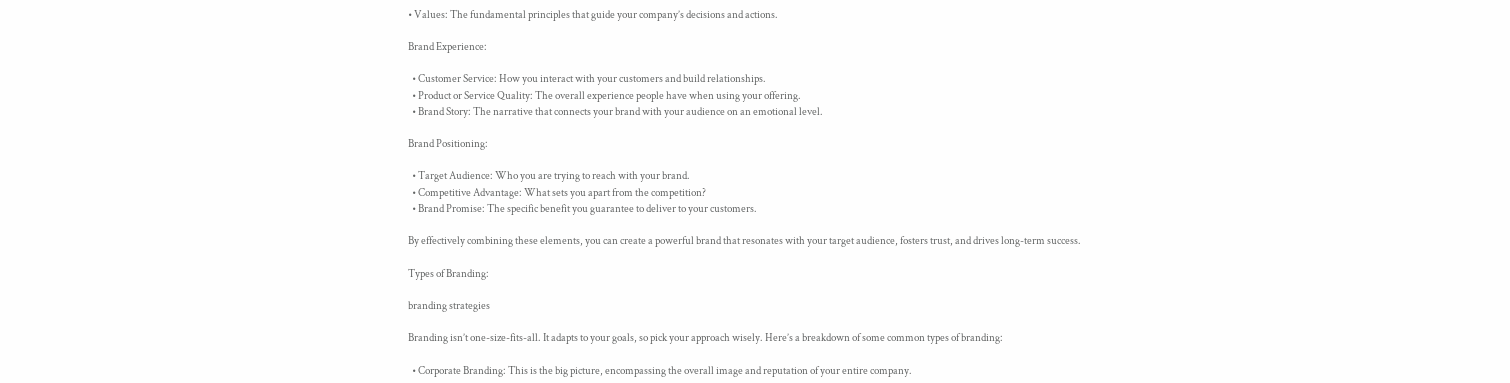• Values: The fundamental principles that guide your company’s decisions and actions.

Brand Experience:

  • Customer Service: How you interact with your customers and build relationships.
  • Product or Service Quality: The overall experience people have when using your offering.
  • Brand Story: The narrative that connects your brand with your audience on an emotional level.

Brand Positioning:

  • Target Audience: Who you are trying to reach with your brand.
  • Competitive Advantage: What sets you apart from the competition?
  • Brand Promise: The specific benefit you guarantee to deliver to your customers.

By effectively combining these elements, you can create a powerful brand that resonates with your target audience, fosters trust, and drives long-term success.

Types of Branding:

branding strategies

Branding isn’t one-size-fits-all. It adapts to your goals, so pick your approach wisely. Here’s a breakdown of some common types of branding:

  • Corporate Branding: This is the big picture, encompassing the overall image and reputation of your entire company.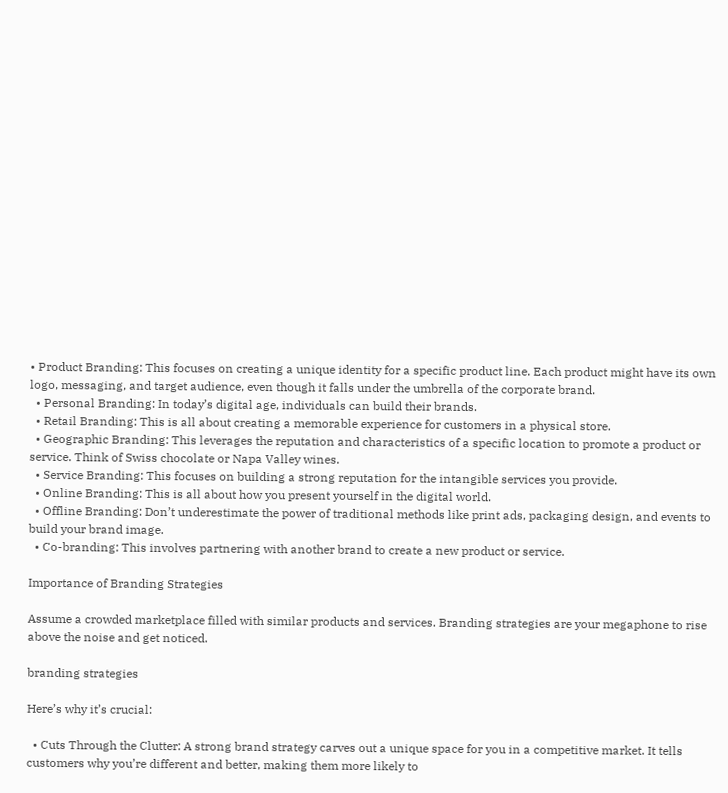• Product Branding: This focuses on creating a unique identity for a specific product line. Each product might have its own logo, messaging, and target audience, even though it falls under the umbrella of the corporate brand.
  • Personal Branding: In today’s digital age, individuals can build their brands.
  • Retail Branding: This is all about creating a memorable experience for customers in a physical store.
  • Geographic Branding: This leverages the reputation and characteristics of a specific location to promote a product or service. Think of Swiss chocolate or Napa Valley wines.
  • Service Branding: This focuses on building a strong reputation for the intangible services you provide.
  • Online Branding: This is all about how you present yourself in the digital world.
  • Offline Branding: Don’t underestimate the power of traditional methods like print ads, packaging design, and events to build your brand image.
  • Co-branding: This involves partnering with another brand to create a new product or service.

Importance of Branding Strategies

Assume a crowded marketplace filled with similar products and services. Branding strategies are your megaphone to rise above the noise and get noticed.

branding strategies

Here’s why it’s crucial:

  • Cuts Through the Clutter: A strong brand strategy carves out a unique space for you in a competitive market. It tells customers why you’re different and better, making them more likely to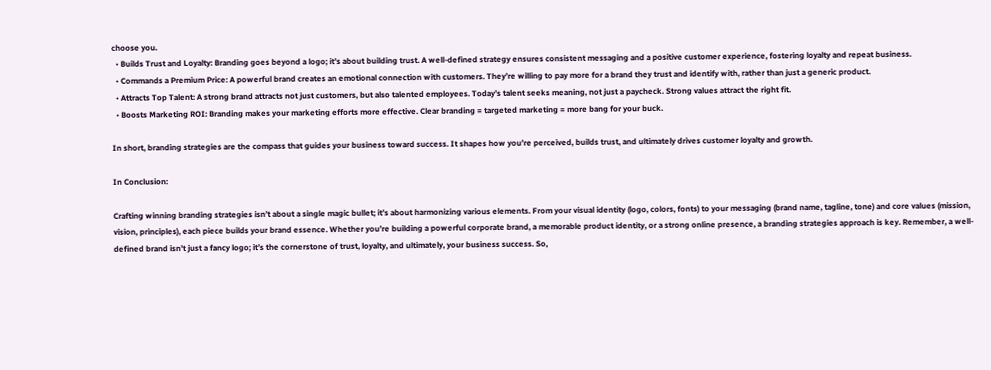choose you.
  • Builds Trust and Loyalty: Branding goes beyond a logo; it’s about building trust. A well-defined strategy ensures consistent messaging and a positive customer experience, fostering loyalty and repeat business.
  • Commands a Premium Price: A powerful brand creates an emotional connection with customers. They’re willing to pay more for a brand they trust and identify with, rather than just a generic product.
  • Attracts Top Talent: A strong brand attracts not just customers, but also talented employees. Today’s talent seeks meaning, not just a paycheck. Strong values attract the right fit.
  • Boosts Marketing ROI: Branding makes your marketing efforts more effective. Clear branding = targeted marketing = more bang for your buck.

In short, branding strategies are the compass that guides your business toward success. It shapes how you’re perceived, builds trust, and ultimately drives customer loyalty and growth.

In Conclusion:

Crafting winning branding strategies isn’t about a single magic bullet; it’s about harmonizing various elements. From your visual identity (logo, colors, fonts) to your messaging (brand name, tagline, tone) and core values (mission, vision, principles), each piece builds your brand essence. Whether you’re building a powerful corporate brand, a memorable product identity, or a strong online presence, a branding strategies approach is key. Remember, a well-defined brand isn’t just a fancy logo; it’s the cornerstone of trust, loyalty, and ultimately, your business success. So,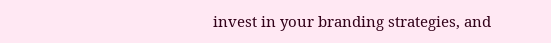invest in your branding strategies, and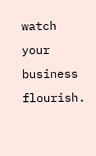watch your business flourish.